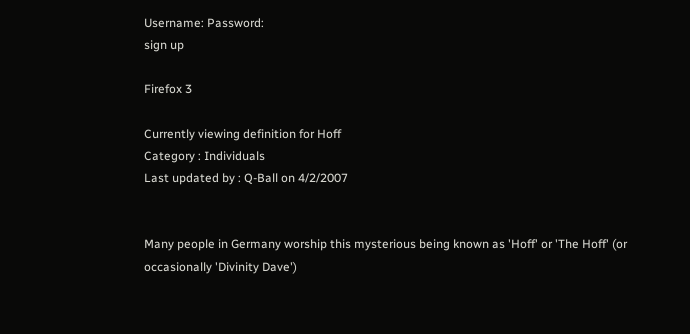Username: Password:
sign up

Firefox 3

Currently viewing definition for Hoff
Category : Individuals
Last updated by : Q-Ball on 4/2/2007


Many people in Germany worship this mysterious being known as 'Hoff' or 'The Hoff' (or occasionally 'Divinity Dave')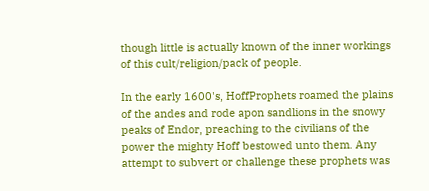though little is actually known of the inner workings of this cult/religion/pack of people.

In the early 1600's, HoffProphets roamed the plains of the andes and rode apon sandlions in the snowy peaks of Endor, preaching to the civilians of the power the mighty Hoff bestowed unto them. Any attempt to subvert or challenge these prophets was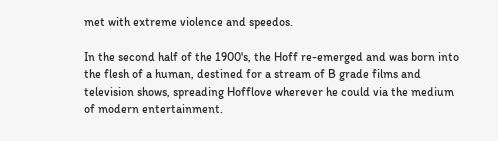met with extreme violence and speedos.

In the second half of the 1900's, the Hoff re-emerged and was born into the flesh of a human, destined for a stream of B grade films and television shows, spreading Hofflove wherever he could via the medium of modern entertainment.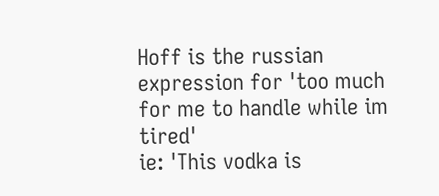Hoff is the russian expression for 'too much for me to handle while im tired'
ie: 'This vodka is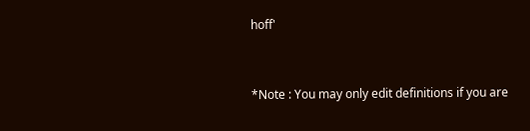hoff'


*Note : You may only edit definitions if you are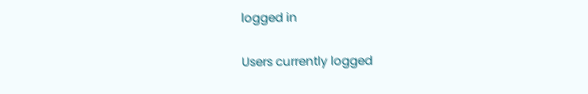logged in

Users currently logged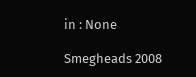in : None

Smegheads 2008